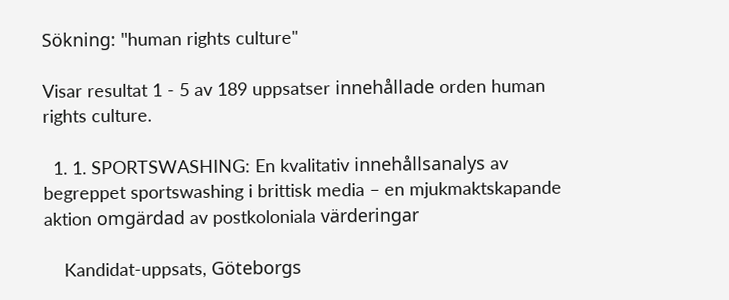Sökning: "human rights culture"

Visar resultat 1 - 5 av 189 uppsatser innehållade orden human rights culture.

  1. 1. SPORTSWASHING: En kvalitativ innehållsanalys av begreppet sportswashing i brittisk media – en mjukmaktskapande aktion omgärdad av postkoloniala värderingar

    Kandidat-uppsats, Göteborgs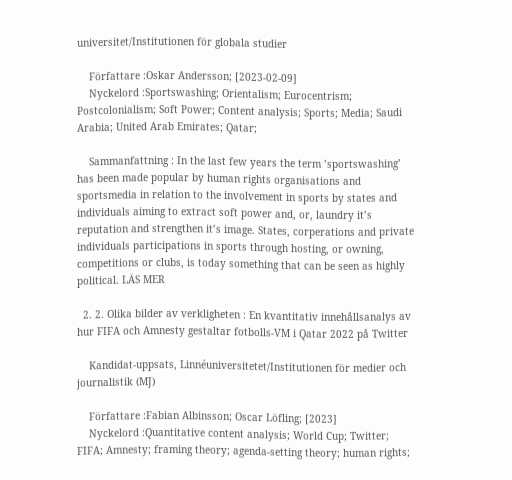universitet/Institutionen för globala studier

    Författare :Oskar Andersson; [2023-02-09]
    Nyckelord :Sportswashing; Orientalism; Eurocentrism; Postcolonialism; Soft Power; Content analysis; Sports; Media; Saudi Arabia; United Arab Emirates; Qatar;

    Sammanfattning : In the last few years the term ’sportswashing’ has been made popular by human rights organisations and sportsmedia in relation to the involvement in sports by states and individuals aiming to extract soft power and, or, laundry it’s reputation and strengthen it’s image. States, corperations and private individuals participations in sports through hosting, or owning, competitions or clubs, is today something that can be seen as highly political. LÄS MER

  2. 2. Olika bilder av verkligheten : En kvantitativ innehållsanalys av hur FIFA och Amnesty gestaltar fotbolls-VM i Qatar 2022 på Twitter

    Kandidat-uppsats, Linnéuniversitetet/Institutionen för medier och journalistik (MJ)

    Författare :Fabian Albinsson; Oscar Löfling; [2023]
    Nyckelord :Quantitative content analysis; World Cup; Twitter; FIFA; Amnesty; framing theory; agenda-setting theory; human rights;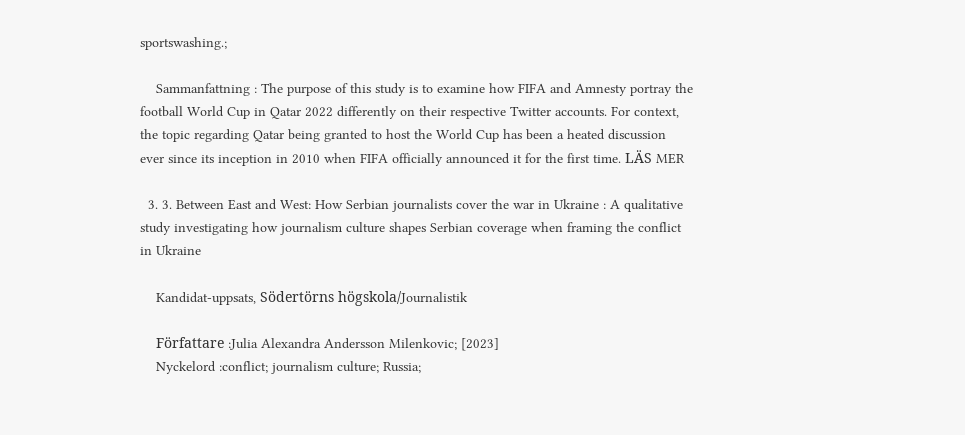sportswashing.;

    Sammanfattning : The purpose of this study is to examine how FIFA and Amnesty portray the football World Cup in Qatar 2022 differently on their respective Twitter accounts. For context, the topic regarding Qatar being granted to host the World Cup has been a heated discussion ever since its inception in 2010 when FIFA officially announced it for the first time. LÄS MER

  3. 3. Between East and West: How Serbian journalists cover the war in Ukraine : A qualitative study investigating how journalism culture shapes Serbian coverage when framing the conflict in Ukraine

    Kandidat-uppsats, Södertörns högskola/Journalistik

    Författare :Julia Alexandra Andersson Milenkovic; [2023]
    Nyckelord :conflict; journalism culture; Russia;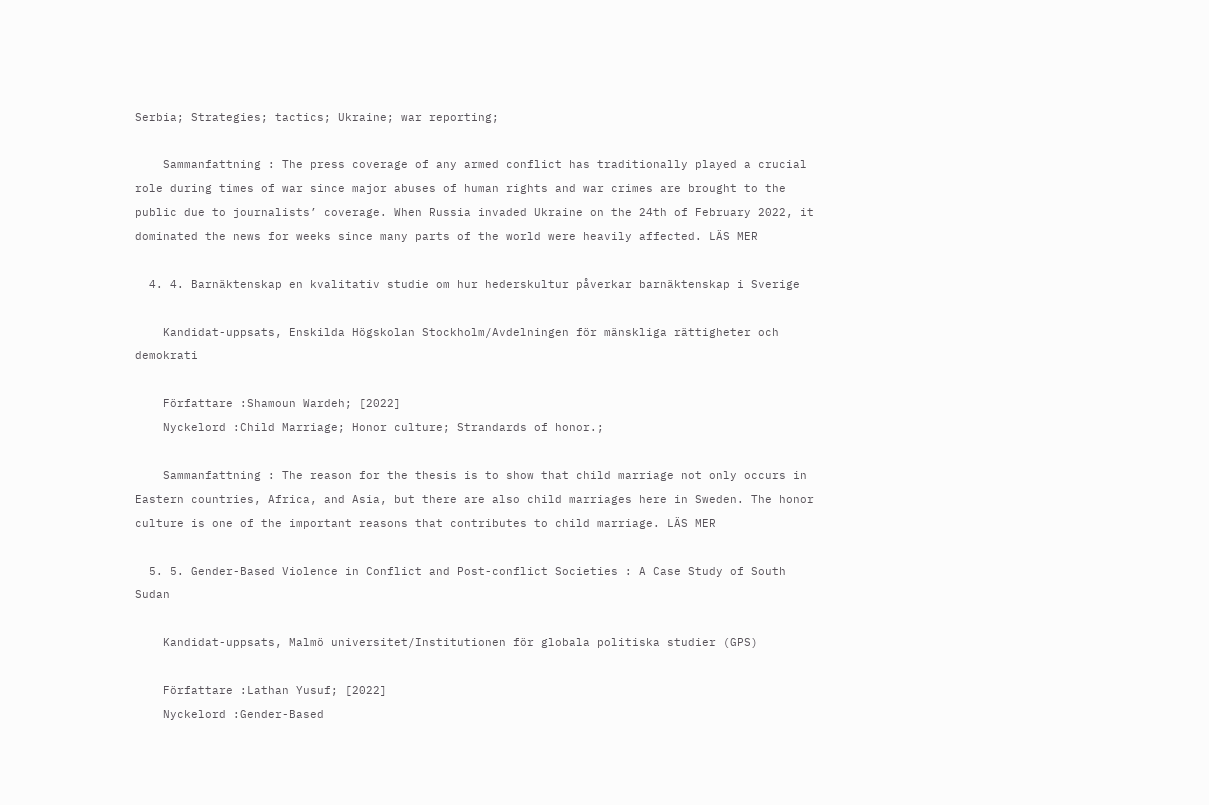Serbia; Strategies; tactics; Ukraine; war reporting;

    Sammanfattning : The press coverage of any armed conflict has traditionally played a crucial role during times of war since major abuses of human rights and war crimes are brought to the public due to journalists’ coverage. When Russia invaded Ukraine on the 24th of February 2022, it dominated the news for weeks since many parts of the world were heavily affected. LÄS MER

  4. 4. Barnäktenskap en kvalitativ studie om hur hederskultur påverkar barnäktenskap i Sverige

    Kandidat-uppsats, Enskilda Högskolan Stockholm/Avdelningen för mänskliga rättigheter och demokrati

    Författare :Shamoun Wardeh; [2022]
    Nyckelord :Child Marriage; Honor culture; Strandards of honor.;

    Sammanfattning : The reason for the thesis is to show that child marriage not only occurs in Eastern countries, Africa, and Asia, but there are also child marriages here in Sweden. The honor culture is one of the important reasons that contributes to child marriage. LÄS MER

  5. 5. Gender-Based Violence in Conflict and Post-conflict Societies : A Case Study of South Sudan

    Kandidat-uppsats, Malmö universitet/Institutionen för globala politiska studier (GPS)

    Författare :Lathan Yusuf; [2022]
    Nyckelord :Gender-Based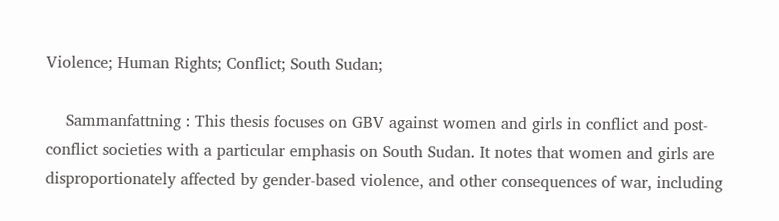Violence; Human Rights; Conflict; South Sudan;

    Sammanfattning : This thesis focuses on GBV against women and girls in conflict and post-conflict societies with a particular emphasis on South Sudan. It notes that women and girls are disproportionately affected by gender-based violence, and other consequences of war, including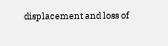displacement and loss of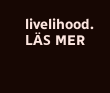livelihood. LÄS MER